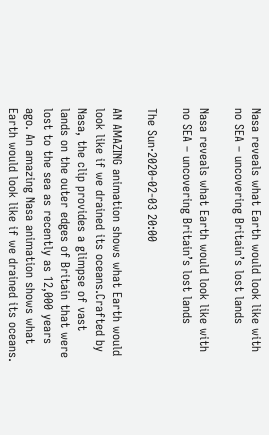Nasa reveals what Earth would look like with no SEA – uncovering Britain’s lost lands

Nasa reveals what Earth would look like with no SEA – uncovering Britain’s lost lands

The Sun·2020-02-03 20:00

AN AMAZING animation shows what Earth would look like if we drained its oceans.Crafted by Nasa, the clip provides a glimpse of vast lands on the outer edges of Britain that were lost to the sea as recently as 12,000 years ago. An amazing Nasa animation shows what Earth would look like if we drained its oceans.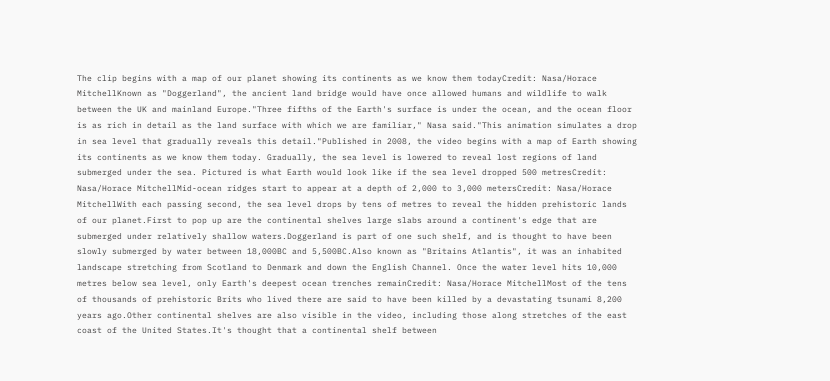The clip begins with a map of our planet showing its continents as we know them todayCredit: Nasa/Horace MitchellKnown as "Doggerland", the ancient land bridge would have once allowed humans and wildlife to walk between the UK and mainland Europe."Three fifths of the Earth's surface is under the ocean, and the ocean floor is as rich in detail as the land surface with which we are familiar," Nasa said."This animation simulates a drop in sea level that gradually reveals this detail."Published in 2008, the video begins with a map of Earth showing its continents as we know them today. Gradually, the sea level is lowered to reveal lost regions of land submerged under the sea. Pictured is what Earth would look like if the sea level dropped 500 metresCredit: Nasa/Horace MitchellMid-ocean ridges start to appear at a depth of 2,000 to 3,000 metersCredit: Nasa/Horace MitchellWith each passing second, the sea level drops by tens of metres to reveal the hidden prehistoric lands of our planet.First to pop up are the continental shelves large slabs around a continent's edge that are submerged under relatively shallow waters.Doggerland is part of one such shelf, and is thought to have been slowly submerged by water between 18,000BC and 5,500BC.Also known as "Britains Atlantis", it was an inhabited landscape stretching from Scotland to Denmark and down the English Channel. Once the water level hits 10,000 metres below sea level, only Earth's deepest ocean trenches remainCredit: Nasa/Horace MitchellMost of the tens of thousands of prehistoric Brits who lived there are said to have been killed by a devastating tsunami 8,200 years ago.Other continental shelves are also visible in the video, including those along stretches of the east coast of the United States.It's thought that a continental shelf between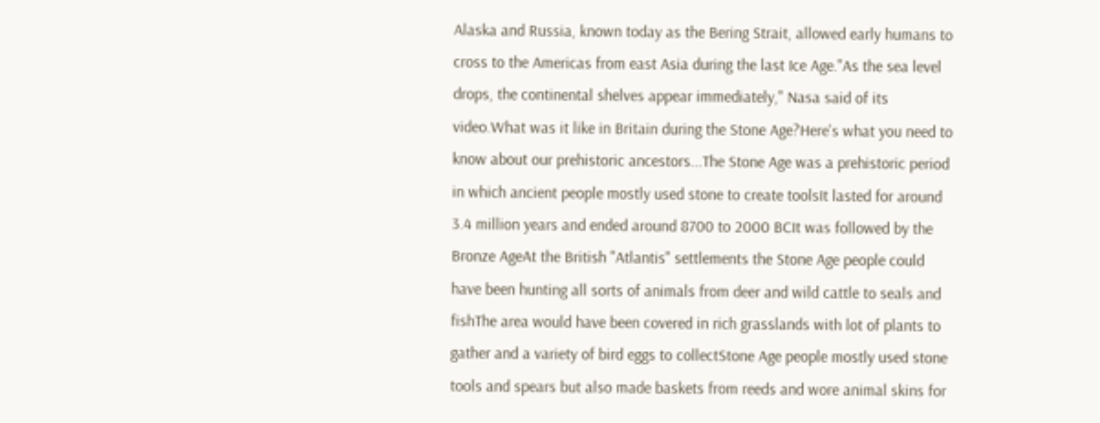Alaska and Russia, known today as the Bering Strait, allowed early humans to cross to the Americas from east Asia during the last Ice Age."As the sea level drops, the continental shelves appear immediately," Nasa said of its video.What was it like in Britain during the Stone Age?Here's what you need to know about our prehistoric ancestors...The Stone Age was a prehistoric period in which ancient people mostly used stone to create toolsIt lasted for around 3.4 million years and ended around 8700 to 2000 BCIt was followed by the Bronze AgeAt the British "Atlantis" settlements the Stone Age people could have been hunting all sorts of animals from deer and wild cattle to seals and fishThe area would have been covered in rich grasslands with lot of plants to gather and a variety of bird eggs to collectStone Age people mostly used stone tools and spears but also made baskets from reeds and wore animal skins for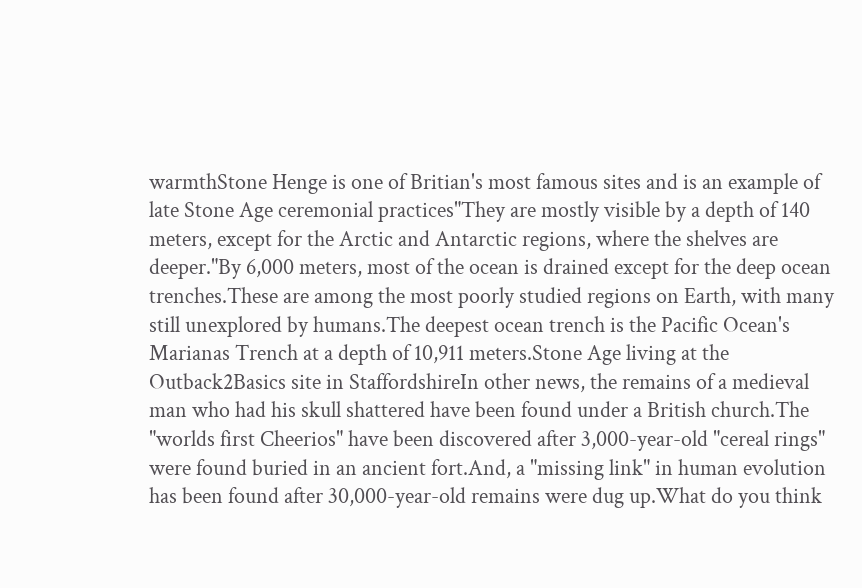warmthStone Henge is one of Britian's most famous sites and is an example of late Stone Age ceremonial practices"They are mostly visible by a depth of 140 meters, except for the Arctic and Antarctic regions, where the shelves are deeper."By 6,000 meters, most of the ocean is drained except for the deep ocean trenches.These are among the most poorly studied regions on Earth, with many still unexplored by humans.The deepest ocean trench is the Pacific Ocean's Marianas Trench at a depth of 10,911 meters.Stone Age living at the Outback2Basics site in StaffordshireIn other news, the remains of a medieval man who had his skull shattered have been found under a British church.The "worlds first Cheerios" have been discovered after 3,000-year-old "cereal rings" were found buried in an ancient fort.And, a "missing link" in human evolution has been found after 30,000-year-old remains were dug up.What do you think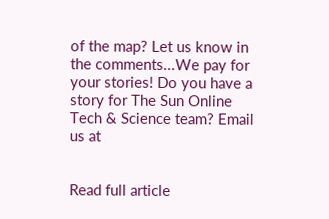of the map? Let us know in the comments...We pay for your stories! Do you have a story for The Sun Online Tech & Science team? Email us at


Read full article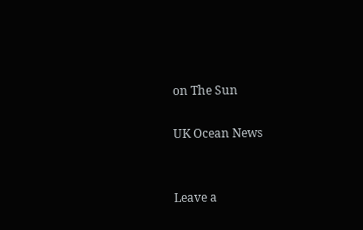on The Sun

UK Ocean News


Leave a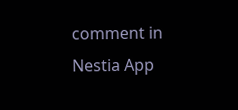comment in Nestia App